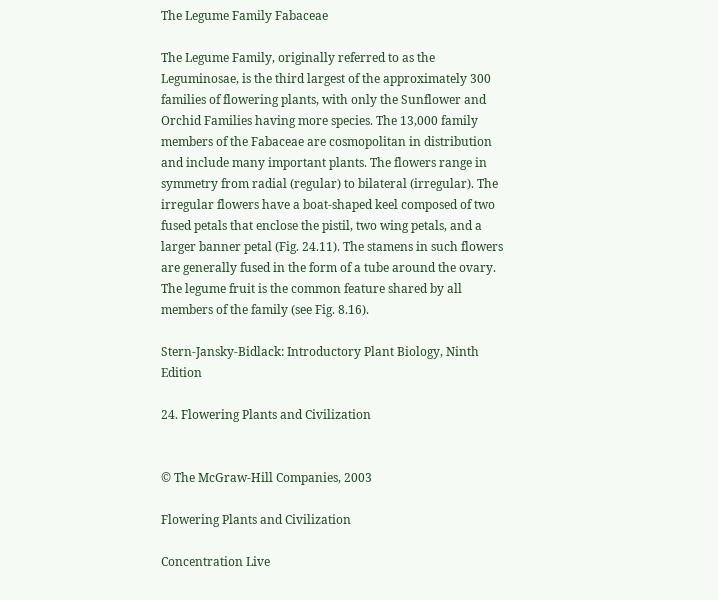The Legume Family Fabaceae

The Legume Family, originally referred to as the Leguminosae, is the third largest of the approximately 300 families of flowering plants, with only the Sunflower and Orchid Families having more species. The 13,000 family members of the Fabaceae are cosmopolitan in distribution and include many important plants. The flowers range in symmetry from radial (regular) to bilateral (irregular). The irregular flowers have a boat-shaped keel composed of two fused petals that enclose the pistil, two wing petals, and a larger banner petal (Fig. 24.11). The stamens in such flowers are generally fused in the form of a tube around the ovary. The legume fruit is the common feature shared by all members of the family (see Fig. 8.16).

Stern-Jansky-Bidlack: Introductory Plant Biology, Ninth Edition

24. Flowering Plants and Civilization


© The McGraw-Hill Companies, 2003

Flowering Plants and Civilization

Concentration Live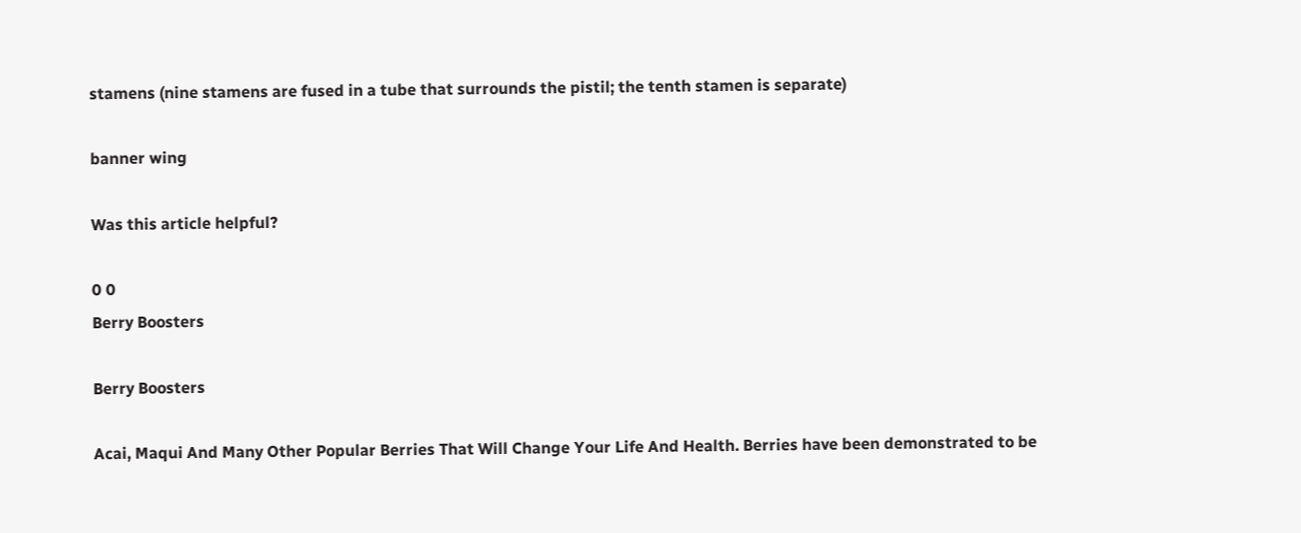stamens (nine stamens are fused in a tube that surrounds the pistil; the tenth stamen is separate)

banner wing

Was this article helpful?

0 0
Berry Boosters

Berry Boosters

Acai, Maqui And Many Other Popular Berries That Will Change Your Life And Health. Berries have been demonstrated to be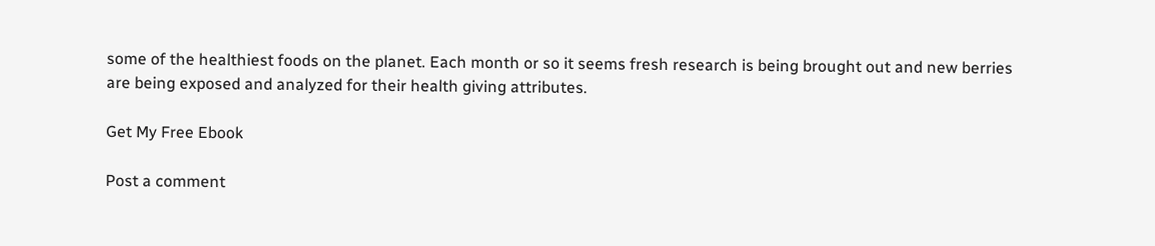some of the healthiest foods on the planet. Each month or so it seems fresh research is being brought out and new berries are being exposed and analyzed for their health giving attributes.

Get My Free Ebook

Post a comment